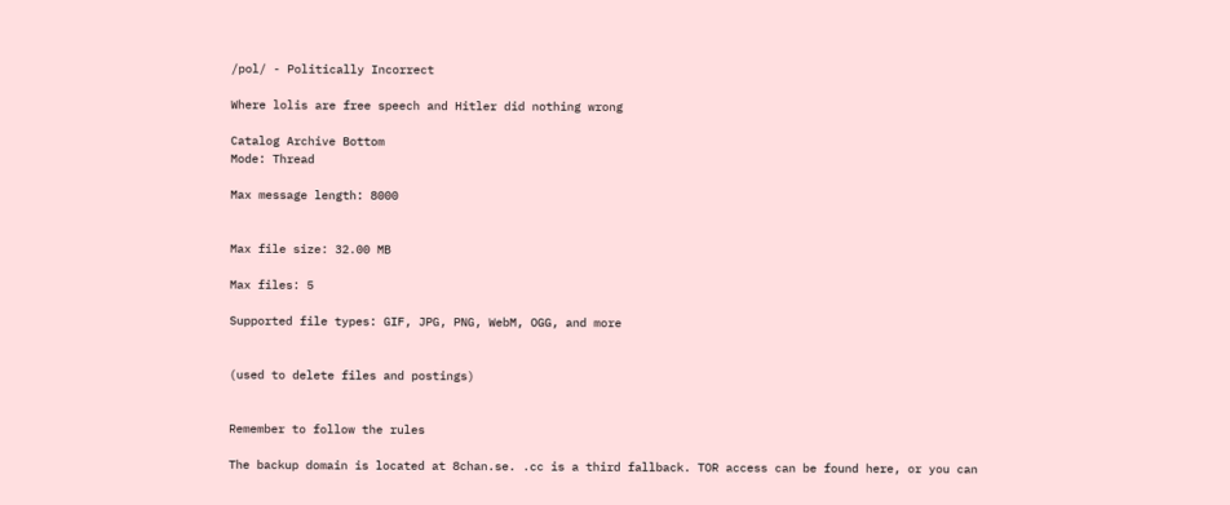/pol/ - Politically Incorrect

Where lolis are free speech and Hitler did nothing wrong

Catalog Archive Bottom
Mode: Thread

Max message length: 8000


Max file size: 32.00 MB

Max files: 5

Supported file types: GIF, JPG, PNG, WebM, OGG, and more


(used to delete files and postings)


Remember to follow the rules

The backup domain is located at 8chan.se. .cc is a third fallback. TOR access can be found here, or you can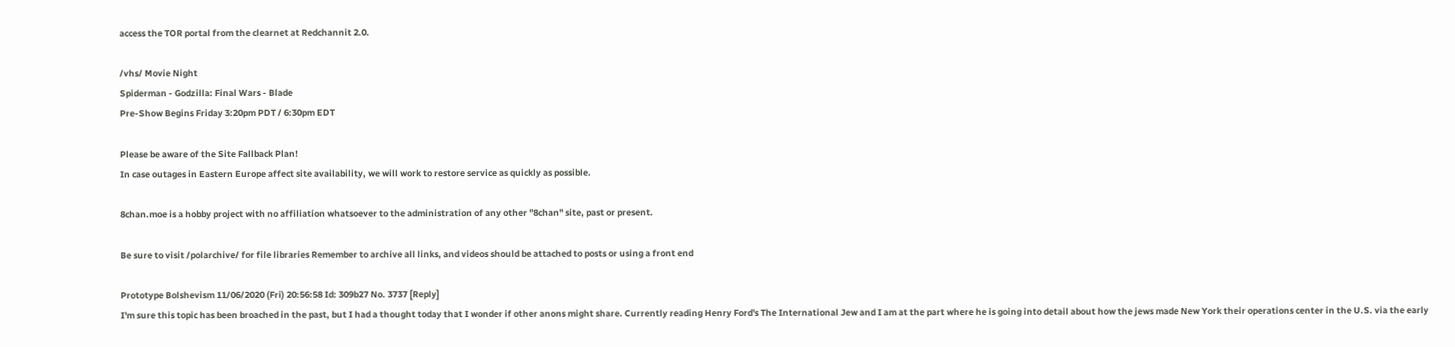access the TOR portal from the clearnet at Redchannit 2.0.

/vhs/ Movie Night
Spiderman - Godzilla: Final Wars - Blade
Pre-Show Begins Friday 3:20pm PDT / 6:30pm EDT

Please be aware of the Site Fallback Plan!
In case outages in Eastern Europe affect site availability, we will work to restore service as quickly as possible.

8chan.moe is a hobby project with no affiliation whatsoever to the administration of any other "8chan" site, past or present.

Be sure to visit /polarchive/ for file libraries Remember to archive all links, and videos should be attached to posts or using a front end

Prototype Bolshevism 11/06/2020 (Fri) 20:56:58 Id: 309b27 No. 3737 [Reply]
I'm sure this topic has been broached in the past, but I had a thought today that I wonder if other anons might share. Currently reading Henry Ford's The International Jew and I am at the part where he is going into detail about how the jews made New York their operations center in the U.S. via the early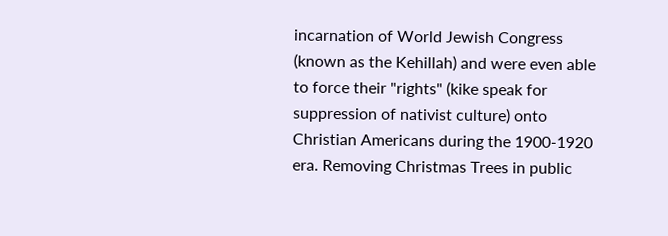incarnation of World Jewish Congress (known as the Kehillah) and were even able to force their "rights" (kike speak for suppression of nativist culture) onto Christian Americans during the 1900-1920 era. Removing Christmas Trees in public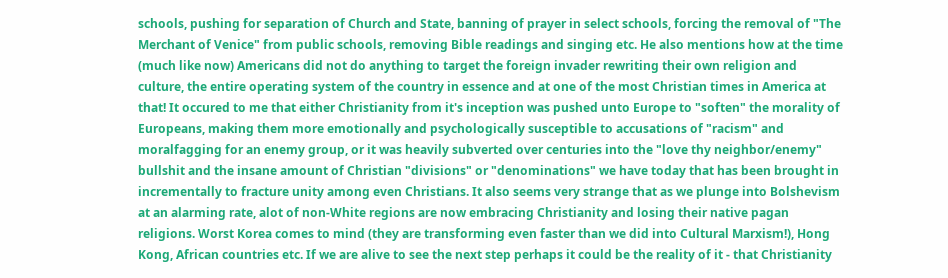schools, pushing for separation of Church and State, banning of prayer in select schools, forcing the removal of "The Merchant of Venice" from public schools, removing Bible readings and singing etc. He also mentions how at the time (much like now) Americans did not do anything to target the foreign invader rewriting their own religion and culture, the entire operating system of the country in essence and at one of the most Christian times in America at that! It occured to me that either Christianity from it's inception was pushed unto Europe to "soften" the morality of Europeans, making them more emotionally and psychologically susceptible to accusations of "racism" and moralfagging for an enemy group, or it was heavily subverted over centuries into the "love thy neighbor/enemy" bullshit and the insane amount of Christian "divisions" or "denominations" we have today that has been brought in incrementally to fracture unity among even Christians. It also seems very strange that as we plunge into Bolshevism at an alarming rate, alot of non-White regions are now embracing Christianity and losing their native pagan religions. Worst Korea comes to mind (they are transforming even faster than we did into Cultural Marxism!), Hong Kong, African countries etc. If we are alive to see the next step perhaps it could be the reality of it - that Christianity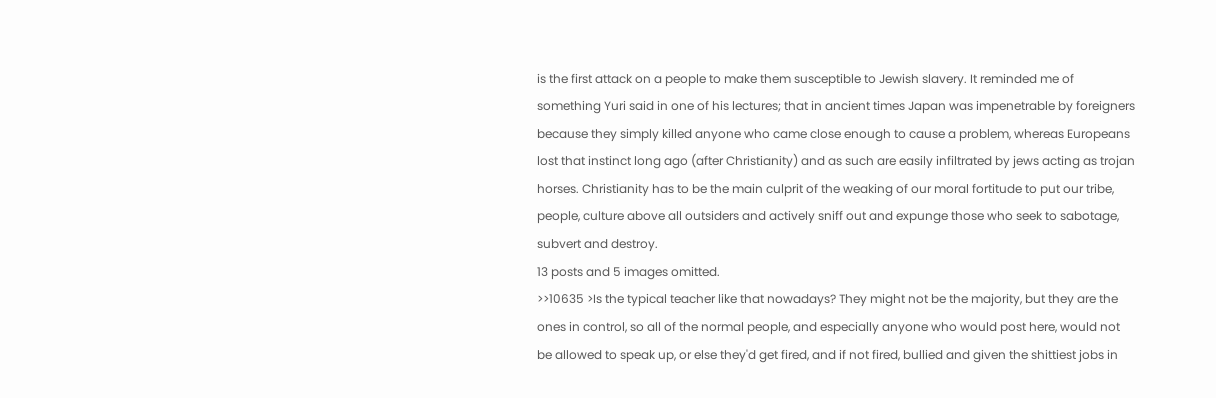is the first attack on a people to make them susceptible to Jewish slavery. It reminded me of something Yuri said in one of his lectures; that in ancient times Japan was impenetrable by foreigners because they simply killed anyone who came close enough to cause a problem, whereas Europeans lost that instinct long ago (after Christianity) and as such are easily infiltrated by jews acting as trojan horses. Christianity has to be the main culprit of the weaking of our moral fortitude to put our tribe, people, culture above all outsiders and actively sniff out and expunge those who seek to sabotage, subvert and destroy.
13 posts and 5 images omitted.
>>10635 >Is the typical teacher like that nowadays? They might not be the majority, but they are the ones in control, so all of the normal people, and especially anyone who would post here, would not be allowed to speak up, or else they'd get fired, and if not fired, bullied and given the shittiest jobs in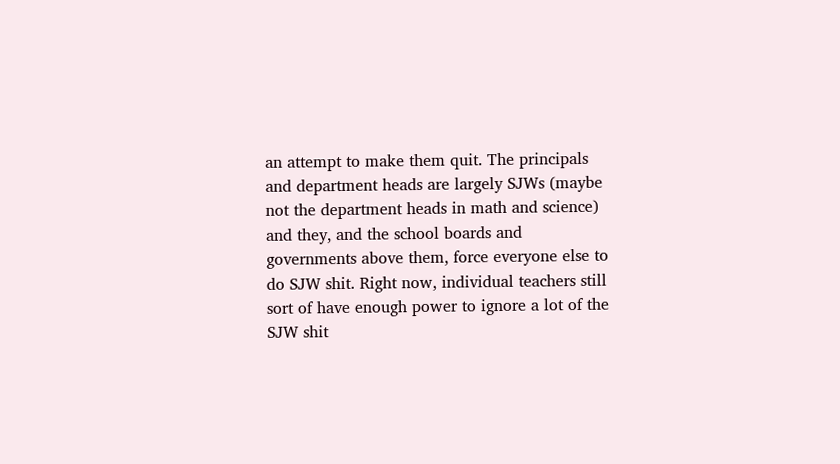an attempt to make them quit. The principals and department heads are largely SJWs (maybe not the department heads in math and science) and they, and the school boards and governments above them, force everyone else to do SJW shit. Right now, individual teachers still sort of have enough power to ignore a lot of the SJW shit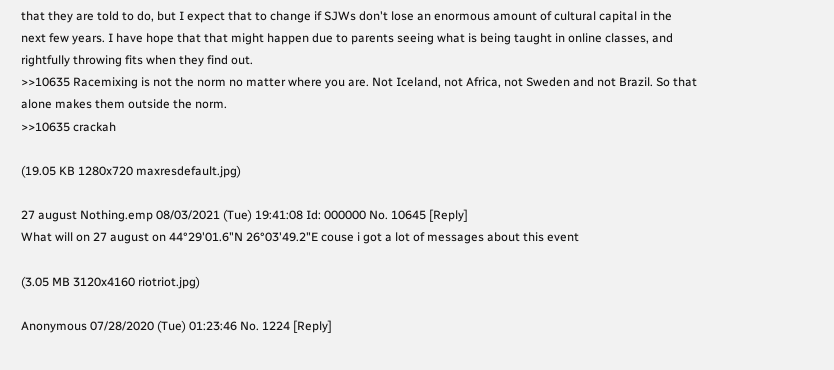that they are told to do, but I expect that to change if SJWs don't lose an enormous amount of cultural capital in the next few years. I have hope that that might happen due to parents seeing what is being taught in online classes, and rightfully throwing fits when they find out.
>>10635 Racemixing is not the norm no matter where you are. Not Iceland, not Africa, not Sweden and not Brazil. So that alone makes them outside the norm.
>>10635 crackah

(19.05 KB 1280x720 maxresdefault.jpg)

27 august Nothing.emp 08/03/2021 (Tue) 19:41:08 Id: 000000 No. 10645 [Reply]
What will on 27 august on 44°29'01.6"N 26°03'49.2"E couse i got a lot of messages about this event

(3.05 MB 3120x4160 riotriot.jpg)

Anonymous 07/28/2020 (Tue) 01:23:46 No. 1224 [Reply]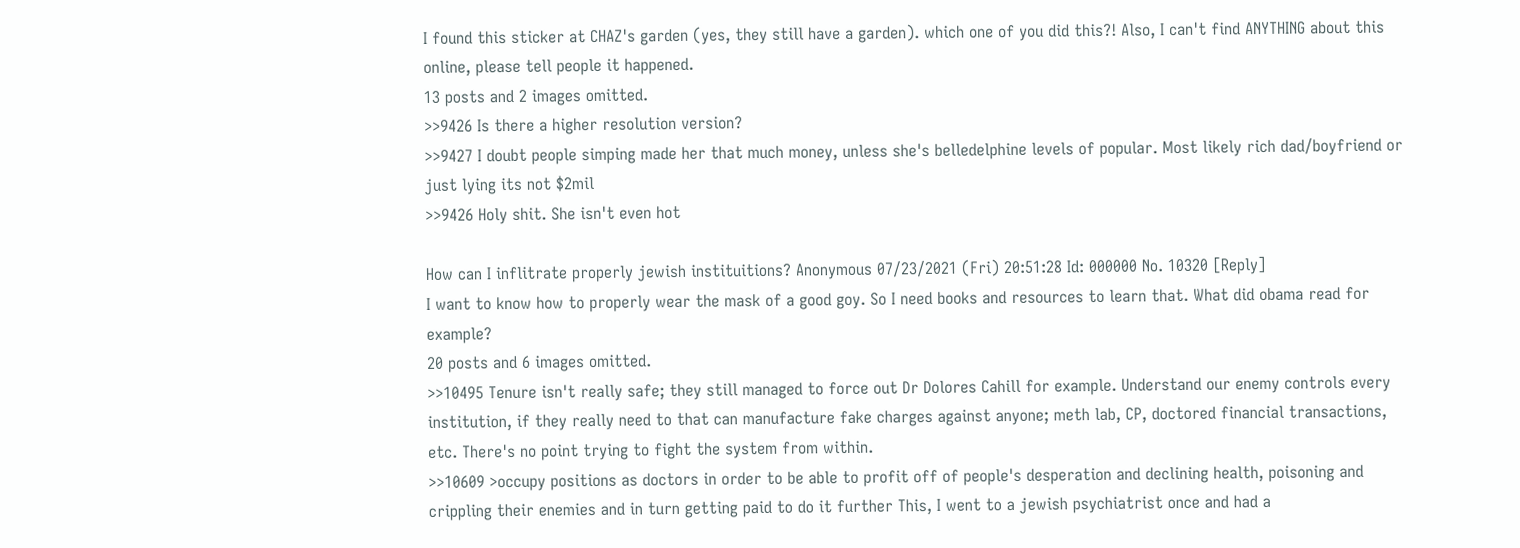I found this sticker at CHAZ's garden (yes, they still have a garden). which one of you did this?! Also, I can't find ANYTHING about this online, please tell people it happened.
13 posts and 2 images omitted.
>>9426 Is there a higher resolution version?
>>9427 I doubt people simping made her that much money, unless she's belledelphine levels of popular. Most likely rich dad/boyfriend or just lying its not $2mil
>>9426 Holy shit. She isn't even hot

How can I inflitrate properly jewish instituitions? Anonymous 07/23/2021 (Fri) 20:51:28 Id: 000000 No. 10320 [Reply]
I want to know how to properly wear the mask of a good goy. So I need books and resources to learn that. What did obama read for example?
20 posts and 6 images omitted.
>>10495 Tenure isn't really safe; they still managed to force out Dr Dolores Cahill for example. Understand our enemy controls every institution, if they really need to that can manufacture fake charges against anyone; meth lab, CP, doctored financial transactions, etc. There's no point trying to fight the system from within.
>>10609 >occupy positions as doctors in order to be able to profit off of people's desperation and declining health, poisoning and crippling their enemies and in turn getting paid to do it further This, I went to a jewish psychiatrist once and had a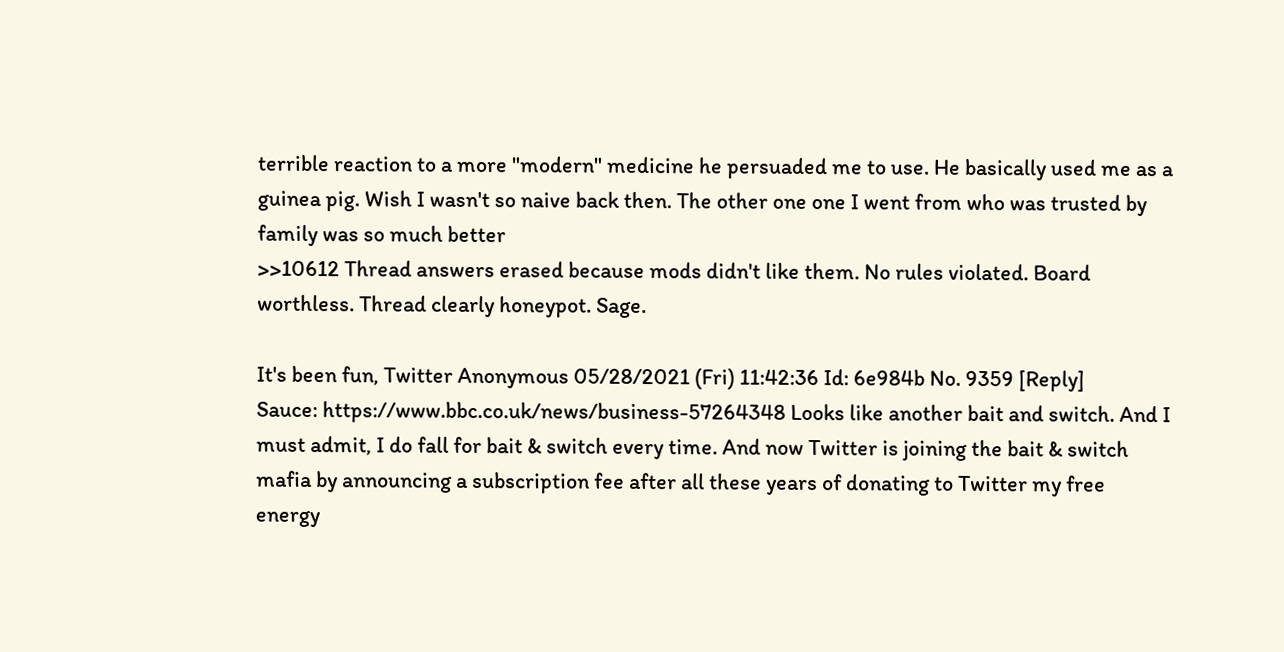terrible reaction to a more "modern" medicine he persuaded me to use. He basically used me as a guinea pig. Wish I wasn't so naive back then. The other one one I went from who was trusted by family was so much better
>>10612 Thread answers erased because mods didn't like them. No rules violated. Board worthless. Thread clearly honeypot. Sage.

It's been fun, Twitter Anonymous 05/28/2021 (Fri) 11:42:36 Id: 6e984b No. 9359 [Reply]
Sauce: https://www.bbc.co.uk/news/business-57264348 Looks like another bait and switch. And I must admit, I do fall for bait & switch every time. And now Twitter is joining the bait & switch mafia by announcing a subscription fee after all these years of donating to Twitter my free energy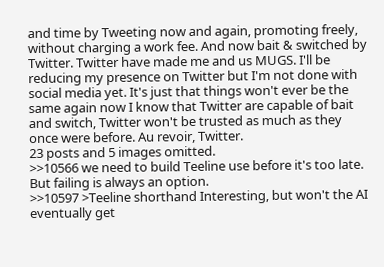and time by Tweeting now and again, promoting freely, without charging a work fee. And now bait & switched by Twitter. Twitter have made me and us MUGS. I'll be reducing my presence on Twitter but I'm not done with social media yet. It's just that things won't ever be the same again now I know that Twitter are capable of bait and switch, Twitter won't be trusted as much as they once were before. Au revoir, Twitter.
23 posts and 5 images omitted.
>>10566 we need to build Teeline use before it's too late. But failing is always an option.
>>10597 >Teeline shorthand Interesting, but won't the AI eventually get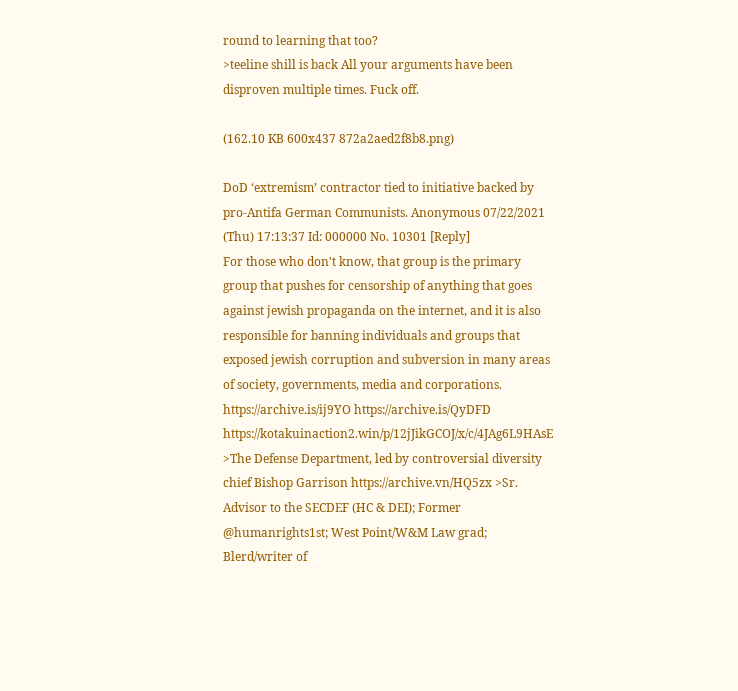round to learning that too?
>teeline shill is back All your arguments have been disproven multiple times. Fuck off.

(162.10 KB 600x437 872a2aed2f8b8.png)

DoD ‘extremism’ contractor tied to initiative backed by pro-Antifa German Communists. Anonymous 07/22/2021 (Thu) 17:13:37 Id: 000000 No. 10301 [Reply]
For those who don't know, that group is the primary group that pushes for censorship of anything that goes against jewish propaganda on the internet, and it is also responsible for banning individuals and groups that exposed jewish corruption and subversion in many areas of society, governments, media and corporations. https://archive.is/ij9YO https://archive.is/QyDFD https://kotakuinaction2.win/p/12jJikGCOJ/x/c/4JAg6L9HAsE >The Defense Department, led by controversial diversity chief Bishop Garrison https://archive.vn/HQ5zx >Sr. Advisor to the SECDEF (HC & DEI); Former @humanrights1st; West Point/W&M Law grad; Blerd/writer of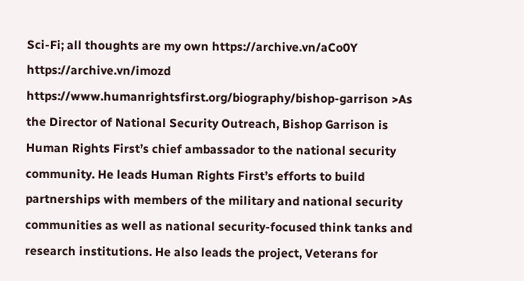Sci-Fi; all thoughts are my own https://archive.vn/aCo0Y https://archive.vn/imozd https://www.humanrightsfirst.org/biography/bishop-garrison >As the Director of National Security Outreach, Bishop Garrison is Human Rights First’s chief ambassador to the national security community. He leads Human Rights First’s efforts to build partnerships with members of the military and national security communities as well as national security-focused think tanks and research institutions. He also leads the project, Veterans for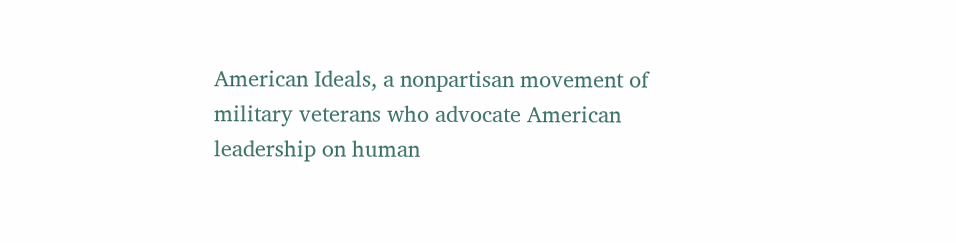American Ideals, a nonpartisan movement of military veterans who advocate American leadership on human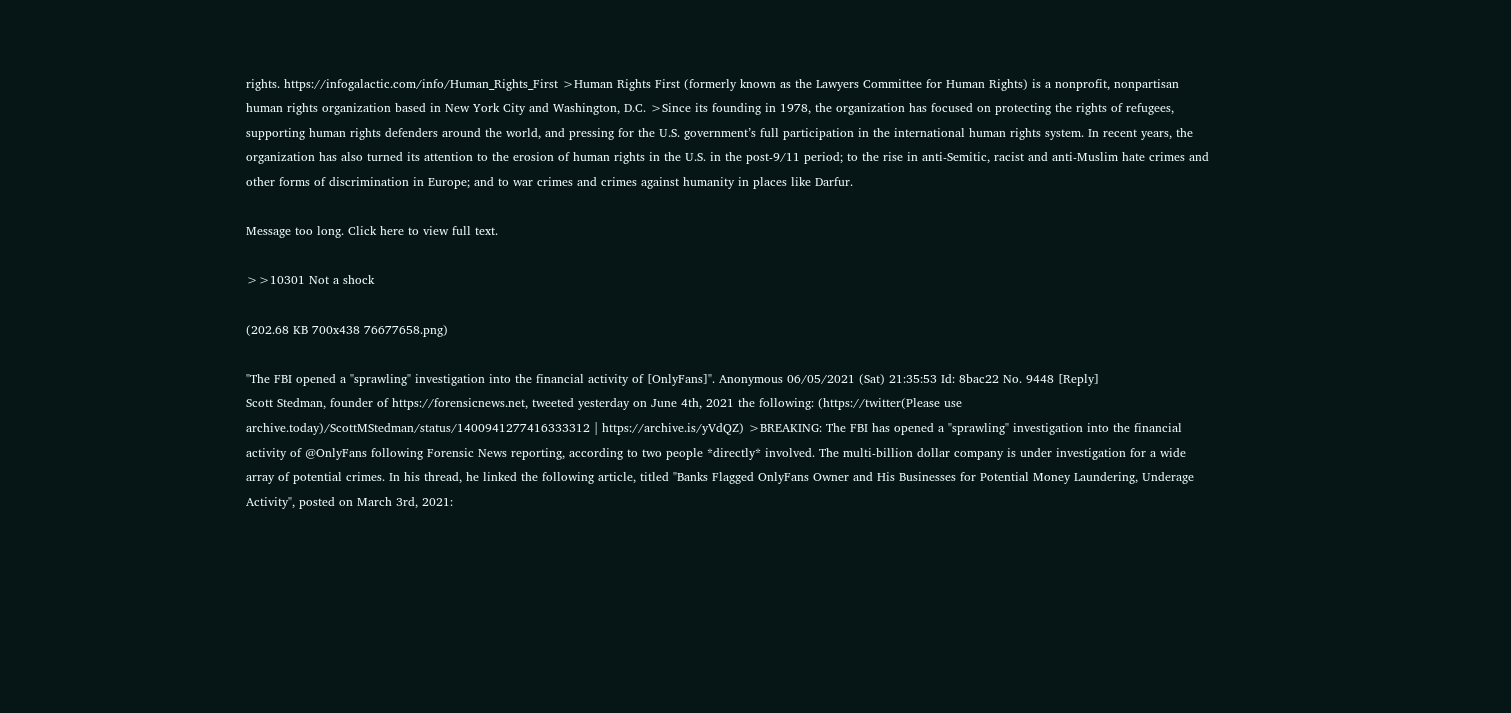rights. https://infogalactic.com/info/Human_Rights_First >Human Rights First (formerly known as the Lawyers Committee for Human Rights) is a nonprofit, nonpartisan human rights organization based in New York City and Washington, D.C. >Since its founding in 1978, the organization has focused on protecting the rights of refugees, supporting human rights defenders around the world, and pressing for the U.S. government’s full participation in the international human rights system. In recent years, the organization has also turned its attention to the erosion of human rights in the U.S. in the post-9/11 period; to the rise in anti-Semitic, racist and anti-Muslim hate crimes and other forms of discrimination in Europe; and to war crimes and crimes against humanity in places like Darfur.

Message too long. Click here to view full text.

>>10301 Not a shock

(202.68 KB 700x438 76677658.png)

"The FBI opened a "sprawling" investigation into the financial activity of [OnlyFans]". Anonymous 06/05/2021 (Sat) 21:35:53 Id: 8bac22 No. 9448 [Reply]
Scott Stedman, founder of https://forensicnews.net, tweeted yesterday on June 4th, 2021 the following: (https://twitter(Please use archive.today)/ScottMStedman/status/1400941277416333312 | https://archive.is/yVdQZ) >BREAKING: The FBI has opened a "sprawling" investigation into the financial activity of @OnlyFans following Forensic News reporting, according to two people *directly* involved. The multi-billion dollar company is under investigation for a wide array of potential crimes. In his thread, he linked the following article, titled "Banks Flagged OnlyFans Owner and His Businesses for Potential Money Laundering, Underage Activity", posted on March 3rd, 2021: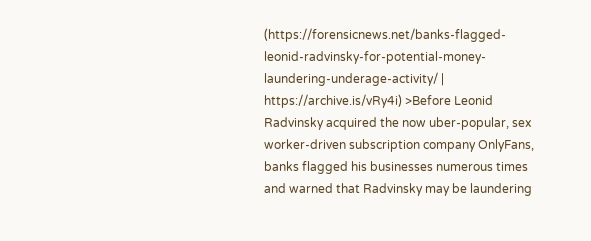(https://forensicnews.net/banks-flagged-leonid-radvinsky-for-potential-money-laundering-underage-activity/ | https://archive.is/vRy4i) >Before Leonid Radvinsky acquired the now uber-popular, sex worker-driven subscription company OnlyFans, banks flagged his businesses numerous times and warned that Radvinsky may be laundering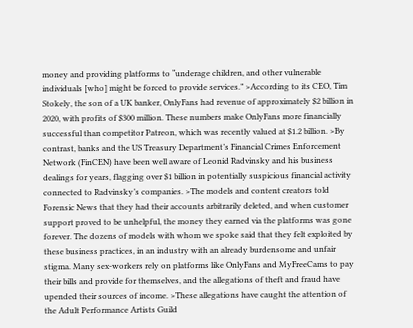money and providing platforms to “underage children, and other vulnerable individuals [who] might be forced to provide services.” >According to its CEO, Tim Stokely, the son of a UK banker, OnlyFans had revenue of approximately $2 billion in 2020, with profits of $300 million. These numbers make OnlyFans more financially successful than competitor Patreon, which was recently valued at $1.2 billion. >By contrast, banks and the US Treasury Department’s Financial Crimes Enforcement Network (FinCEN) have been well aware of Leonid Radvinsky and his business dealings for years, flagging over $1 billion in potentially suspicious financial activity connected to Radvinsky’s companies. >The models and content creators told Forensic News that they had their accounts arbitrarily deleted, and when customer support proved to be unhelpful, the money they earned via the platforms was gone forever. The dozens of models with whom we spoke said that they felt exploited by these business practices, in an industry with an already burdensome and unfair stigma. Many sex-workers rely on platforms like OnlyFans and MyFreeCams to pay their bills and provide for themselves, and the allegations of theft and fraud have upended their sources of income. >These allegations have caught the attention of the Adult Performance Artists Guild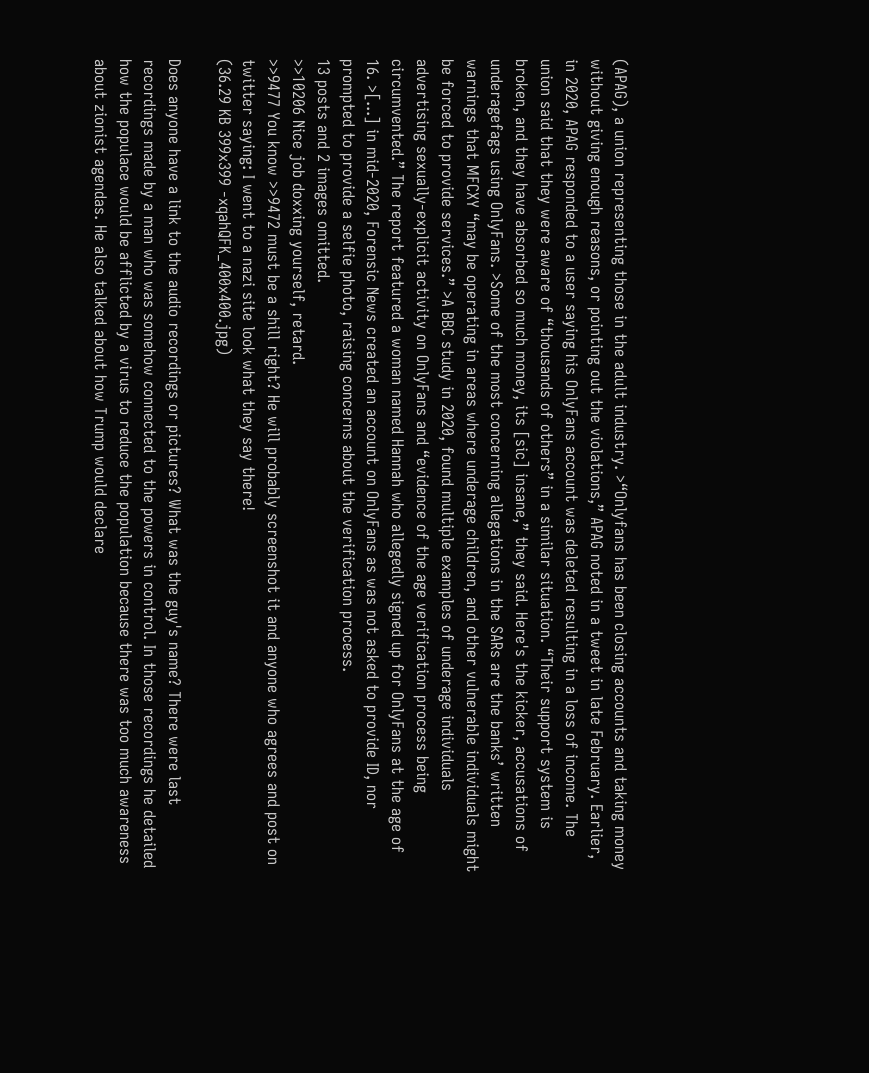(APAG), a union representing those in the adult industry. >“Onlyfans has been closing accounts and taking money without giving enough reasons, or pointing out the violations,” APAG noted in a tweet in late February. Earlier, in 2020, APAG responded to a user saying his OnlyFans account was deleted resulting in a loss of income. The union said that they were aware of “thousands of others” in a similar situation. “Their support system is broken, and they have absorbed so much money, its [sic] insane,” they said. Here's the kicker, accusations of underagefags using OnlyFans. >Some of the most concerning allegations in the SARs are the banks’ written warnings that MFCXY “may be operating in areas where underage children, and other vulnerable individuals might be forced to provide services.” >A BBC study in 2020, found multiple examples of underage individuals advertising sexually-explicit activity on OnlyFans and “evidence of the age verification process being circumvented.” The report featured a woman named Hannah who allegedly signed up for OnlyFans at the age of 16. >[...] in mid-2020, Forensic News created an account on OnlyFans as was not asked to provide ID, nor prompted to provide a selfie photo, raising concerns about the verification process.
13 posts and 2 images omitted.
>>10206 Nice job doxxing yourself, retard.
>>9477 You know >>9472 must be a shill right? He will probably screenshot it and anyone who agrees and post on twitter saying: I went to a nazi site look what they say there!
(36.29 KB 399x399 -xqahQFK_400x400.jpg)

Does anyone have a link to the audio recordings or pictures? What was the guy's name? There were last recordings made by a man who was somehow connected to the powers in control. In those recordings he detailed how the populace would be afflicted by a virus to reduce the population because there was too much awareness about zionist agendas. He also talked about how Trump would declare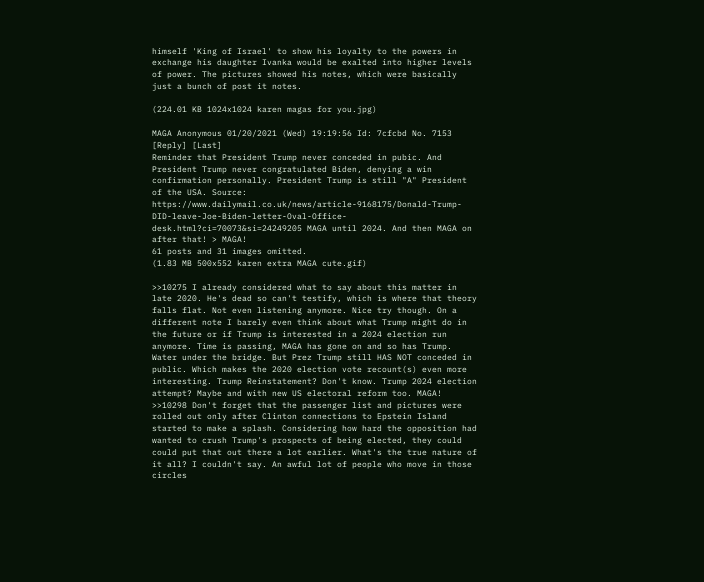himself 'King of Israel' to show his loyalty to the powers in exchange his daughter Ivanka would be exalted into higher levels of power. The pictures showed his notes, which were basically just a bunch of post it notes.

(224.01 KB 1024x1024 karen magas for you.jpg)

MAGA Anonymous 01/20/2021 (Wed) 19:19:56 Id: 7cfcbd No. 7153 [Reply] [Last]
Reminder that President Trump never conceded in pubic. And President Trump never congratulated Biden, denying a win confirmation personally. President Trump is still "A" President of the USA. Source: https://www.dailymail.co.uk/news/article-9168175/Donald-Trump-DID-leave-Joe-Biden-letter-Oval-Office-desk.html?ci=70073&si=24249205 MAGA until 2024. And then MAGA on after that! > MAGA!
61 posts and 31 images omitted.
(1.83 MB 500x552 karen extra MAGA cute.gif)

>>10275 I already considered what to say about this matter in late 2020. He's dead so can't testify, which is where that theory falls flat. Not even listening anymore. Nice try though. On a different note I barely even think about what Trump might do in the future or if Trump is interested in a 2024 election run anymore. Time is passing, MAGA has gone on and so has Trump. Water under the bridge. But Prez Trump still HAS NOT conceded in public. Which makes the 2020 election vote recount(s) even more interesting. Trump Reinstatement? Don't know. Trump 2024 election attempt? Maybe and with new US electoral reform too. MAGA!
>>10298 Don't forget that the passenger list and pictures were rolled out only after Clinton connections to Epstein Island started to make a splash. Considering how hard the opposition had wanted to crush Trump's prospects of being elected, they could could put that out there a lot earlier. What's the true nature of it all? I couldn't say. An awful lot of people who move in those circles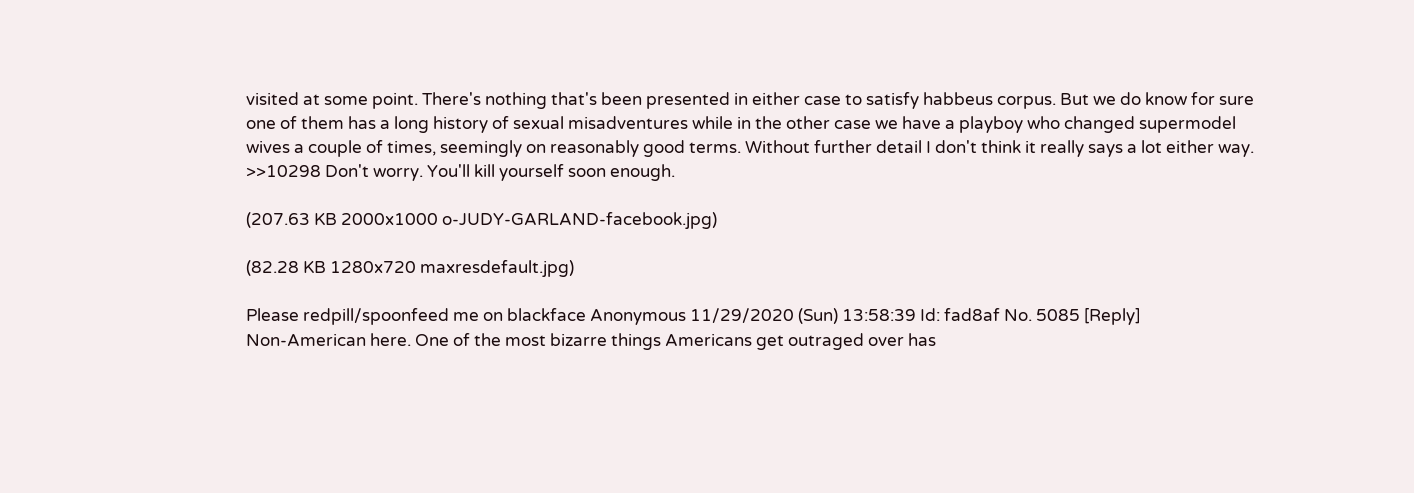visited at some point. There's nothing that's been presented in either case to satisfy habbeus corpus. But we do know for sure one of them has a long history of sexual misadventures while in the other case we have a playboy who changed supermodel wives a couple of times, seemingly on reasonably good terms. Without further detail I don't think it really says a lot either way.
>>10298 Don't worry. You'll kill yourself soon enough.

(207.63 KB 2000x1000 o-JUDY-GARLAND-facebook.jpg)

(82.28 KB 1280x720 maxresdefault.jpg)

Please redpill/spoonfeed me on blackface Anonymous 11/29/2020 (Sun) 13:58:39 Id: fad8af No. 5085 [Reply]
Non-American here. One of the most bizarre things Americans get outraged over has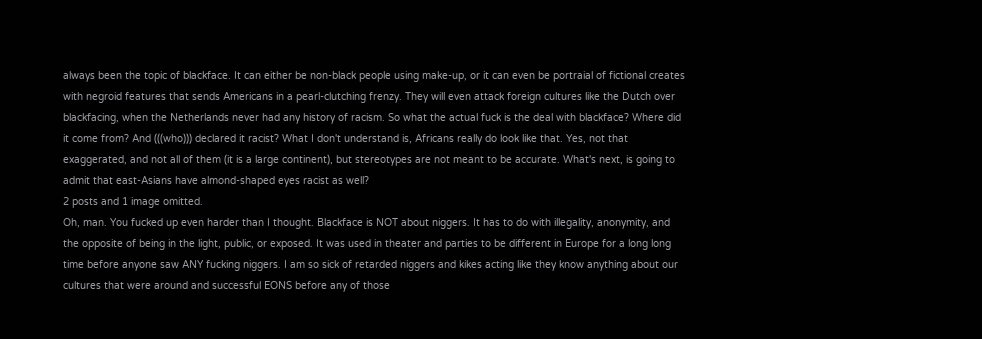always been the topic of blackface. It can either be non-black people using make-up, or it can even be portraial of fictional creates with negroid features that sends Americans in a pearl-clutching frenzy. They will even attack foreign cultures like the Dutch over blackfacing, when the Netherlands never had any history of racism. So what the actual fuck is the deal with blackface? Where did it come from? And (((who))) declared it racist? What I don't understand is, Africans really do look like that. Yes, not that exaggerated, and not all of them (it is a large continent), but stereotypes are not meant to be accurate. What's next, is going to admit that east-Asians have almond-shaped eyes racist as well?
2 posts and 1 image omitted.
Oh, man. You fucked up even harder than I thought. Blackface is NOT about niggers. It has to do with illegality, anonymity, and the opposite of being in the light, public, or exposed. It was used in theater and parties to be different in Europe for a long long time before anyone saw ANY fucking niggers. I am so sick of retarded niggers and kikes acting like they know anything about our cultures that were around and successful EONS before any of those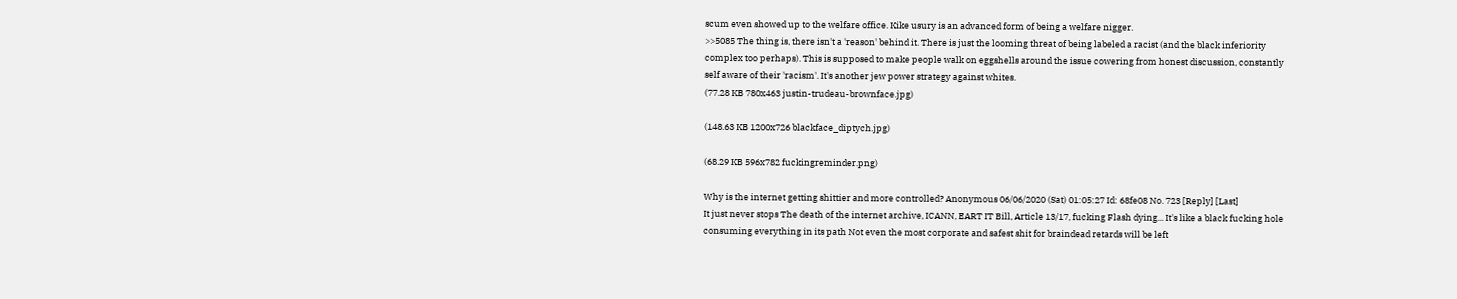scum even showed up to the welfare office. Kike usury is an advanced form of being a welfare nigger.
>>5085 The thing is, there isn't a 'reason' behind it. There is just the looming threat of being labeled a racist (and the black inferiority complex too perhaps). This is supposed to make people walk on eggshells around the issue cowering from honest discussion, constantly self aware of their 'racism'. It's another jew power strategy against whites.
(77.28 KB 780x463 justin-trudeau-brownface.jpg)

(148.63 KB 1200x726 blackface_diptych.jpg)

(68.29 KB 596x782 fuckingreminder.png)

Why is the internet getting shittier and more controlled? Anonymous 06/06/2020 (Sat) 01:05:27 Id: 68fe08 No. 723 [Reply] [Last]
It just never stops The death of the internet archive, ICANN, EART IT Bill, Article 13/17, fucking Flash dying... It's like a black fucking hole consuming everything in its path Not even the most corporate and safest shit for braindead retards will be left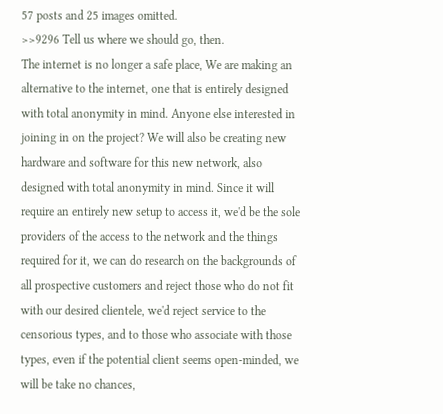57 posts and 25 images omitted.
>>9296 Tell us where we should go, then.
The internet is no longer a safe place, We are making an alternative to the internet, one that is entirely designed with total anonymity in mind. Anyone else interested in joining in on the project? We will also be creating new hardware and software for this new network, also designed with total anonymity in mind. Since it will require an entirely new setup to access it, we'd be the sole providers of the access to the network and the things required for it, we can do research on the backgrounds of all prospective customers and reject those who do not fit with our desired clientele, we'd reject service to the censorious types, and to those who associate with those types, even if the potential client seems open-minded, we will be take no chances,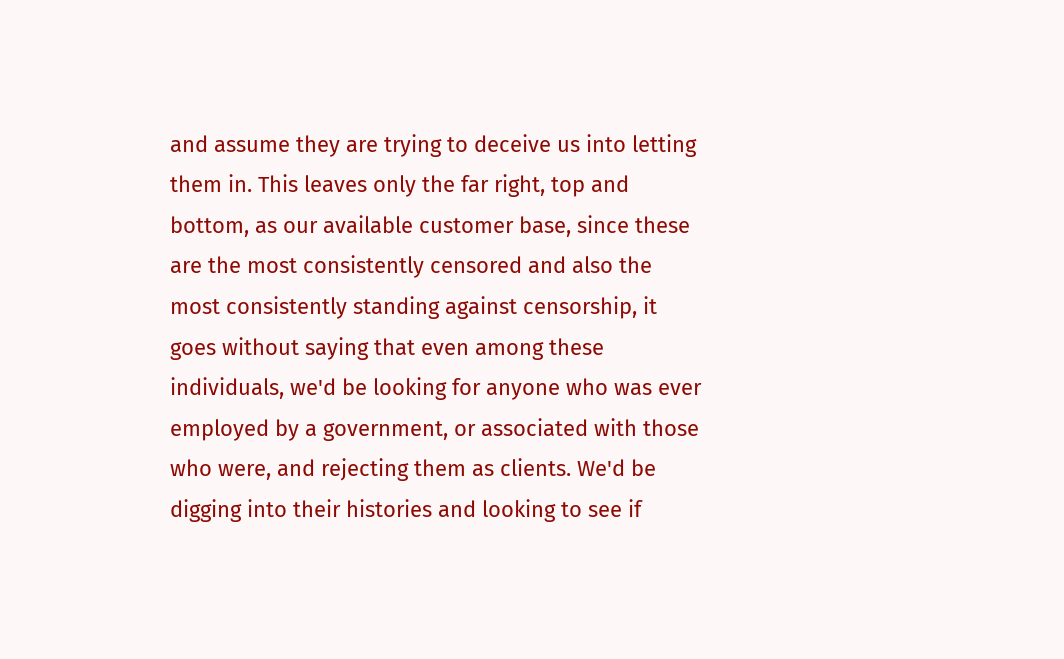and assume they are trying to deceive us into letting them in. This leaves only the far right, top and bottom, as our available customer base, since these are the most consistently censored and also the most consistently standing against censorship, it goes without saying that even among these individuals, we'd be looking for anyone who was ever employed by a government, or associated with those who were, and rejecting them as clients. We'd be digging into their histories and looking to see if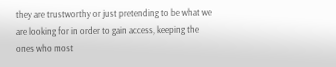they are trustworthy or just pretending to be what we are looking for in order to gain access, keeping the ones who most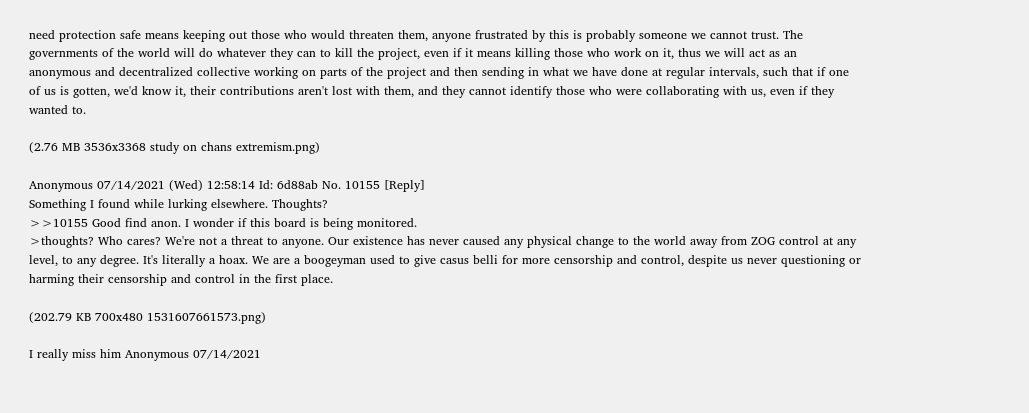need protection safe means keeping out those who would threaten them, anyone frustrated by this is probably someone we cannot trust. The governments of the world will do whatever they can to kill the project, even if it means killing those who work on it, thus we will act as an anonymous and decentralized collective working on parts of the project and then sending in what we have done at regular intervals, such that if one of us is gotten, we'd know it, their contributions aren't lost with them, and they cannot identify those who were collaborating with us, even if they wanted to.

(2.76 MB 3536x3368 study on chans extremism.png)

Anonymous 07/14/2021 (Wed) 12:58:14 Id: 6d88ab No. 10155 [Reply]
Something I found while lurking elsewhere. Thoughts?
>>10155 Good find anon. I wonder if this board is being monitored.
>thoughts? Who cares? We're not a threat to anyone. Our existence has never caused any physical change to the world away from ZOG control at any level, to any degree. It's literally a hoax. We are a boogeyman used to give casus belli for more censorship and control, despite us never questioning or harming their censorship and control in the first place.

(202.79 KB 700x480 1531607661573.png)

I really miss him Anonymous 07/14/2021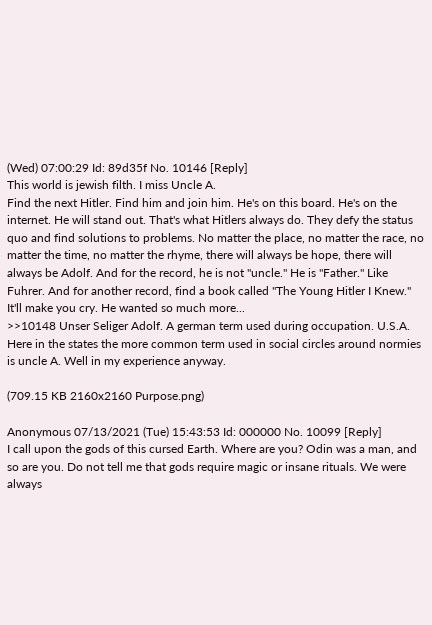(Wed) 07:00:29 Id: 89d35f No. 10146 [Reply]
This world is jewish filth. I miss Uncle A.
Find the next Hitler. Find him and join him. He's on this board. He's on the internet. He will stand out. That's what Hitlers always do. They defy the status quo and find solutions to problems. No matter the place, no matter the race, no matter the time, no matter the rhyme, there will always be hope, there will always be Adolf. And for the record, he is not "uncle." He is "Father." Like Fuhrer. And for another record, find a book called "The Young Hitler I Knew." It'll make you cry. He wanted so much more...
>>10148 Unser Seliger Adolf. A german term used during occupation. U.S.A. Here in the states the more common term used in social circles around normies is uncle A. Well in my experience anyway.

(709.15 KB 2160x2160 Purpose.png)

Anonymous 07/13/2021 (Tue) 15:43:53 Id: 000000 No. 10099 [Reply]
I call upon the gods of this cursed Earth. Where are you? Odin was a man, and so are you. Do not tell me that gods require magic or insane rituals. We were always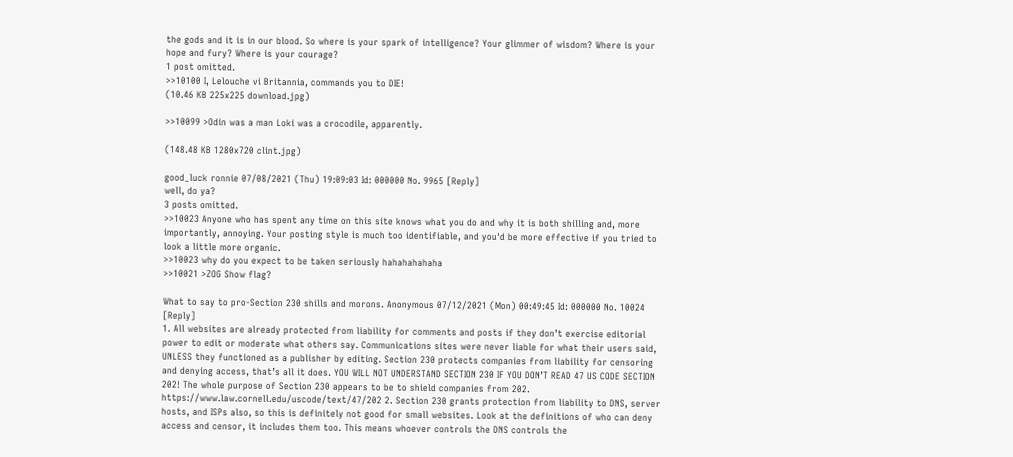the gods and it is in our blood. So where is your spark of intelligence? Your glimmer of wisdom? Where is your hope and fury? Where is your courage?
1 post omitted.
>>10100 I, Lelouche vi Britannia, commands you to DIE!
(10.46 KB 225x225 download.jpg)

>>10099 >Odin was a man Loki was a crocodile, apparently.

(148.48 KB 1280x720 clint.jpg)

good_luck ronnie 07/08/2021 (Thu) 19:09:03 Id: 000000 No. 9965 [Reply]
well, do ya?
3 posts omitted.
>>10023 Anyone who has spent any time on this site knows what you do and why it is both shilling and, more importantly, annoying. Your posting style is much too identifiable, and you'd be more effective if you tried to look a little more organic.
>>10023 why do you expect to be taken seriously hahahahahaha
>>10021 >ZOG Show flag?

What to say to pro-Section 230 shills and morons. Anonymous 07/12/2021 (Mon) 00:49:45 Id: 000000 No. 10024 [Reply]
1. All websites are already protected from liability for comments and posts if they don’t exercise editorial power to edit or moderate what others say. Communications sites were never liable for what their users said, UNLESS they functioned as a publisher by editing. Section 230 protects companies from liability for censoring and denying access, that’s all it does. YOU WILL NOT UNDERSTAND SECTION 230 IF YOU DON’T READ 47 US CODE SECTION 202! The whole purpose of Section 230 appears to be to shield companies from 202. https://www.law.cornell.edu/uscode/text/47/202 2. Section 230 grants protection from liability to DNS, server hosts, and ISPs also, so this is definitely not good for small websites. Look at the definitions of who can deny access and censor, it includes them too. This means whoever controls the DNS controls the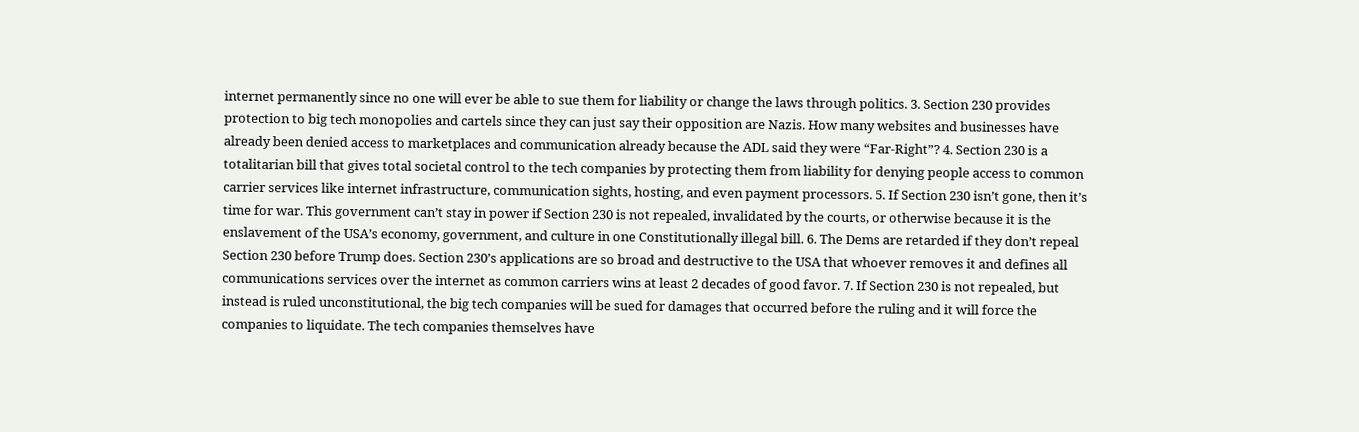internet permanently since no one will ever be able to sue them for liability or change the laws through politics. 3. Section 230 provides protection to big tech monopolies and cartels since they can just say their opposition are Nazis. How many websites and businesses have already been denied access to marketplaces and communication already because the ADL said they were “Far-Right”? 4. Section 230 is a totalitarian bill that gives total societal control to the tech companies by protecting them from liability for denying people access to common carrier services like internet infrastructure, communication sights, hosting, and even payment processors. 5. If Section 230 isn’t gone, then it’s time for war. This government can’t stay in power if Section 230 is not repealed, invalidated by the courts, or otherwise because it is the enslavement of the USA’s economy, government, and culture in one Constitutionally illegal bill. 6. The Dems are retarded if they don’t repeal Section 230 before Trump does. Section 230’s applications are so broad and destructive to the USA that whoever removes it and defines all communications services over the internet as common carriers wins at least 2 decades of good favor. 7. If Section 230 is not repealed, but instead is ruled unconstitutional, the big tech companies will be sued for damages that occurred before the ruling and it will force the companies to liquidate. The tech companies themselves have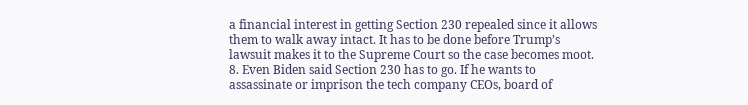a financial interest in getting Section 230 repealed since it allows them to walk away intact. It has to be done before Trump’s lawsuit makes it to the Supreme Court so the case becomes moot. 8. Even Biden said Section 230 has to go. If he wants to assassinate or imprison the tech company CEOs, board of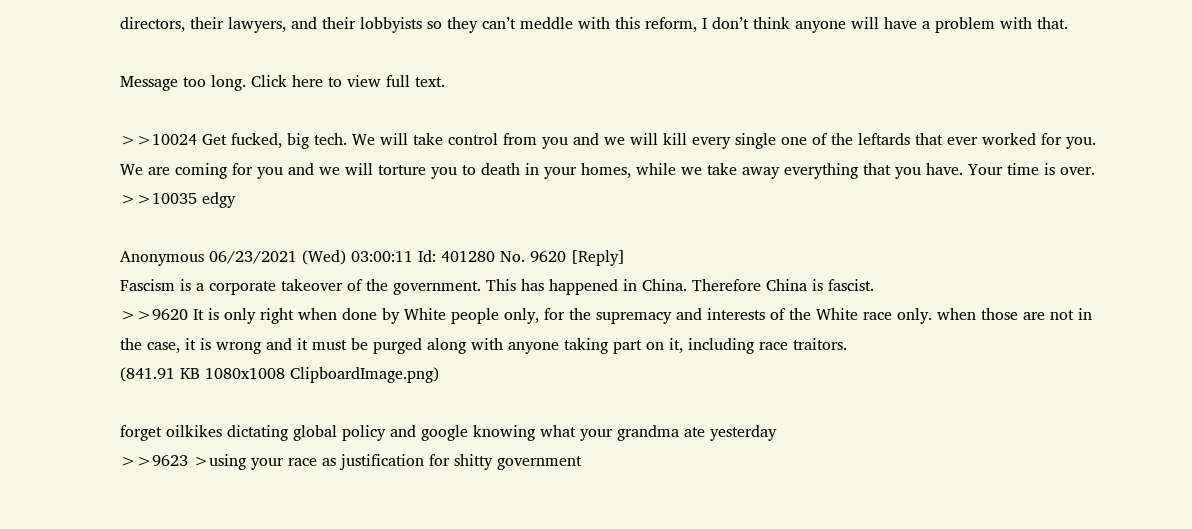directors, their lawyers, and their lobbyists so they can’t meddle with this reform, I don’t think anyone will have a problem with that.

Message too long. Click here to view full text.

>>10024 Get fucked, big tech. We will take control from you and we will kill every single one of the leftards that ever worked for you. We are coming for you and we will torture you to death in your homes, while we take away everything that you have. Your time is over.
>>10035 edgy

Anonymous 06/23/2021 (Wed) 03:00:11 Id: 401280 No. 9620 [Reply]
Fascism is a corporate takeover of the government. This has happened in China. Therefore China is fascist.
>>9620 It is only right when done by White people only, for the supremacy and interests of the White race only. when those are not in the case, it is wrong and it must be purged along with anyone taking part on it, including race traitors.
(841.91 KB 1080x1008 ClipboardImage.png)

forget oilkikes dictating global policy and google knowing what your grandma ate yesterday
>>9623 >using your race as justification for shitty government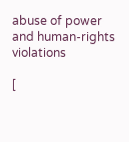abuse of power and human-rights violations

[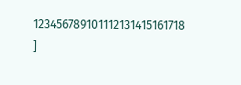123456789101112131415161718 ]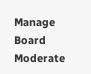Manage Board Moderate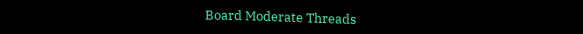Board Moderate Threads